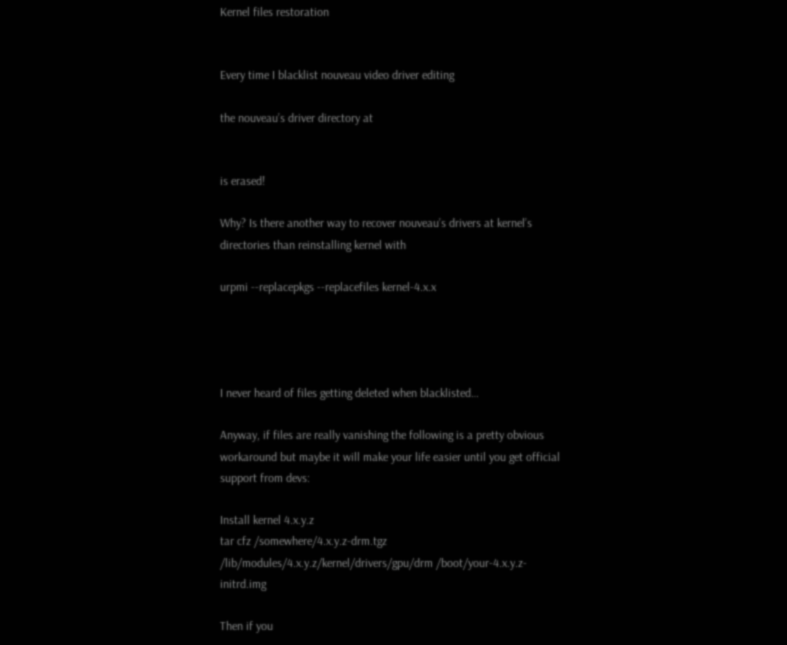Kernel files restoration


Every time I blacklist nouveau video driver editing

the nouveau’s driver directory at


is erased!

Why? Is there another way to recover nouveau’s drivers at kernel’s directories than reinstalling kernel with

urpmi --replacepkgs --replacefiles kernel-4.x.x




I never heard of files getting deleted when blacklisted…

Anyway, if files are really vanishing the following is a pretty obvious workaround but maybe it will make your life easier until you get official support from devs:

Install kernel 4.x.y.z
tar cfz /somewhere/4.x.y.z-drm.tgz /lib/modules/4.x.y.z/kernel/drivers/gpu/drm /boot/your-4.x.y.z-initrd.img

Then if you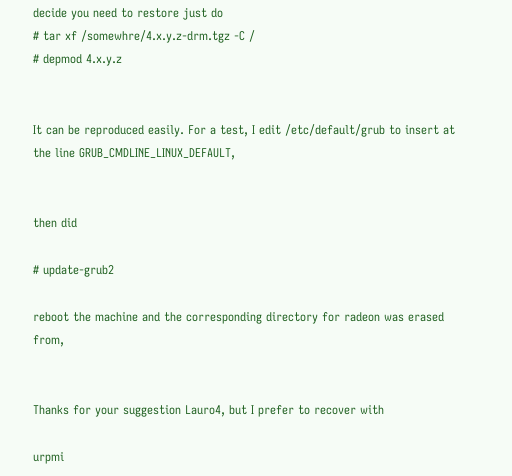decide you need to restore just do
# tar xf /somewhre/4.x.y.z-drm.tgz -C /
# depmod 4.x.y.z


It can be reproduced easily. For a test, I edit /etc/default/grub to insert at the line GRUB_CMDLINE_LINUX_DEFAULT,


then did

# update-grub2

reboot the machine and the corresponding directory for radeon was erased from,


Thanks for your suggestion Lauro4, but I prefer to recover with

urpmi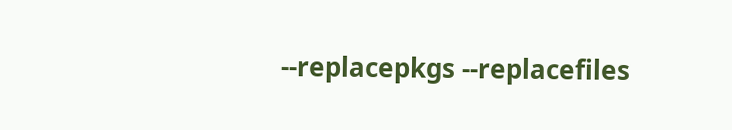--replacepkgs --replacefiles